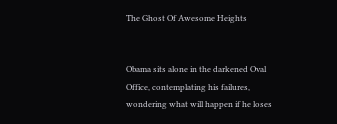The Ghost Of Awesome Heights


Obama sits alone in the darkened Oval Office, contemplating his failures, wondering what will happen if he loses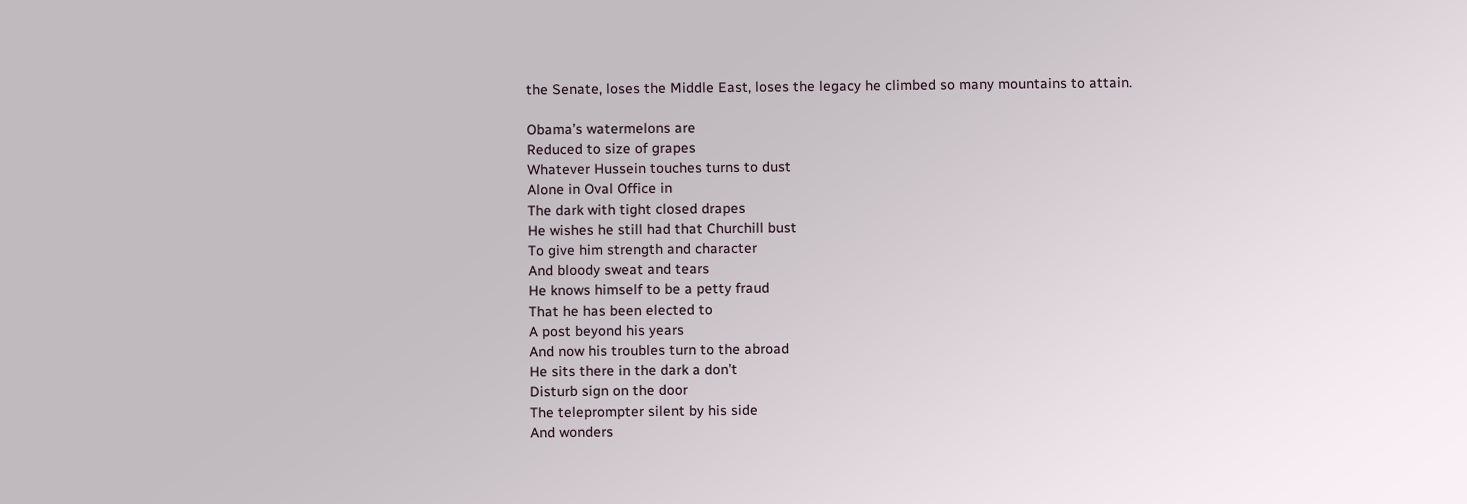the Senate, loses the Middle East, loses the legacy he climbed so many mountains to attain.

Obama’s watermelons are
Reduced to size of grapes
Whatever Hussein touches turns to dust
Alone in Oval Office in
The dark with tight closed drapes
He wishes he still had that Churchill bust
To give him strength and character
And bloody sweat and tears
He knows himself to be a petty fraud
That he has been elected to
A post beyond his years
And now his troubles turn to the abroad
He sits there in the dark a don’t
Disturb sign on the door
The teleprompter silent by his side
And wonders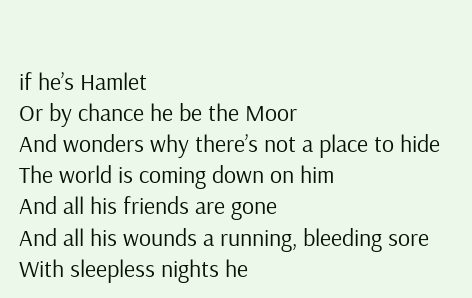if he’s Hamlet
Or by chance he be the Moor
And wonders why there’s not a place to hide
The world is coming down on him
And all his friends are gone
And all his wounds a running, bleeding sore
With sleepless nights he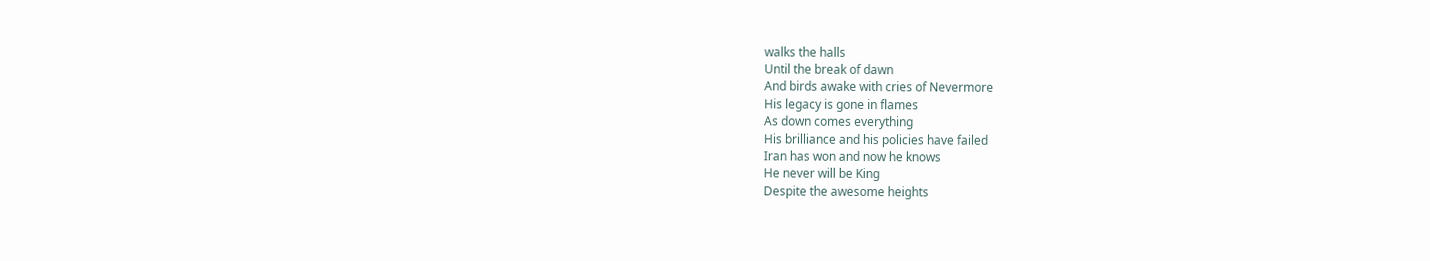walks the halls
Until the break of dawn
And birds awake with cries of Nevermore
His legacy is gone in flames
As down comes everything
His brilliance and his policies have failed
Iran has won and now he knows
He never will be King
Despite the awesome heights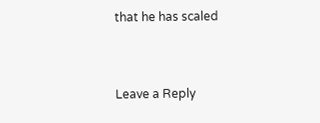that he has scaled


Leave a Reply